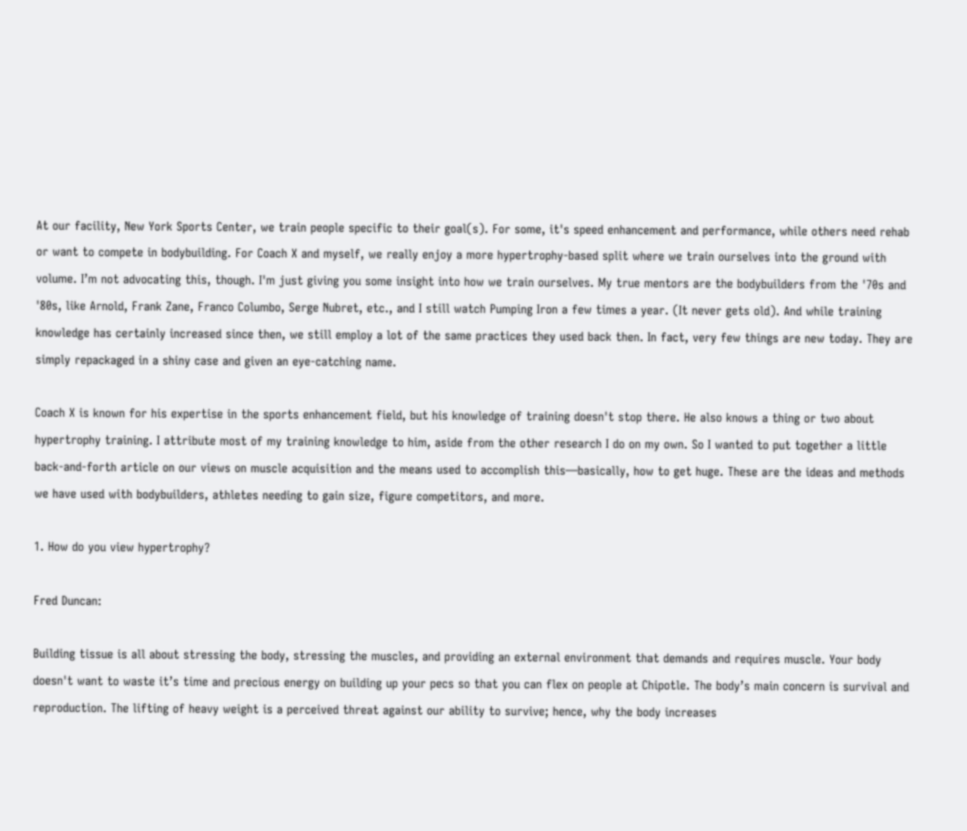At our facility, New York Sports Center, we train people specific to their goal(s). For some, it's speed enhancement and performance, while others need rehab or want to compete in bodybuilding. For Coach X and myself, we really enjoy a more hypertrophy-based split where we train ourselves into the ground with volume. I’m not advocating this, though. I'm just giving you some insight into how we train ourselves. My true mentors are the bodybuilders from the '70s and '80s, like Arnold, Frank Zane, Franco Columbo, Serge Nubret, etc., and I still watch Pumping Iron a few times a year. (It never gets old). And while training knowledge has certainly increased since then, we still employ a lot of the same practices they used back then. In fact, very few things are new today. They are simply repackaged in a shiny case and given an eye-catching name.

Coach X is known for his expertise in the sports enhancement field, but his knowledge of training doesn't stop there. He also knows a thing or two about hypertrophy training. I attribute most of my training knowledge to him, aside from the other research I do on my own. So I wanted to put together a little back-and-forth article on our views on muscle acquisition and the means used to accomplish this—basically, how to get huge. These are the ideas and methods we have used with bodybuilders, athletes needing to gain size, figure competitors, and more.

1. How do you view hypertrophy?

Fred Duncan:

Building tissue is all about stressing the body, stressing the muscles, and providing an external environment that demands and requires muscle. Your body doesn't want to waste it’s time and precious energy on building up your pecs so that you can flex on people at Chipotle. The body’s main concern is survival and reproduction. The lifting of heavy weight is a perceived threat against our ability to survive; hence, why the body increases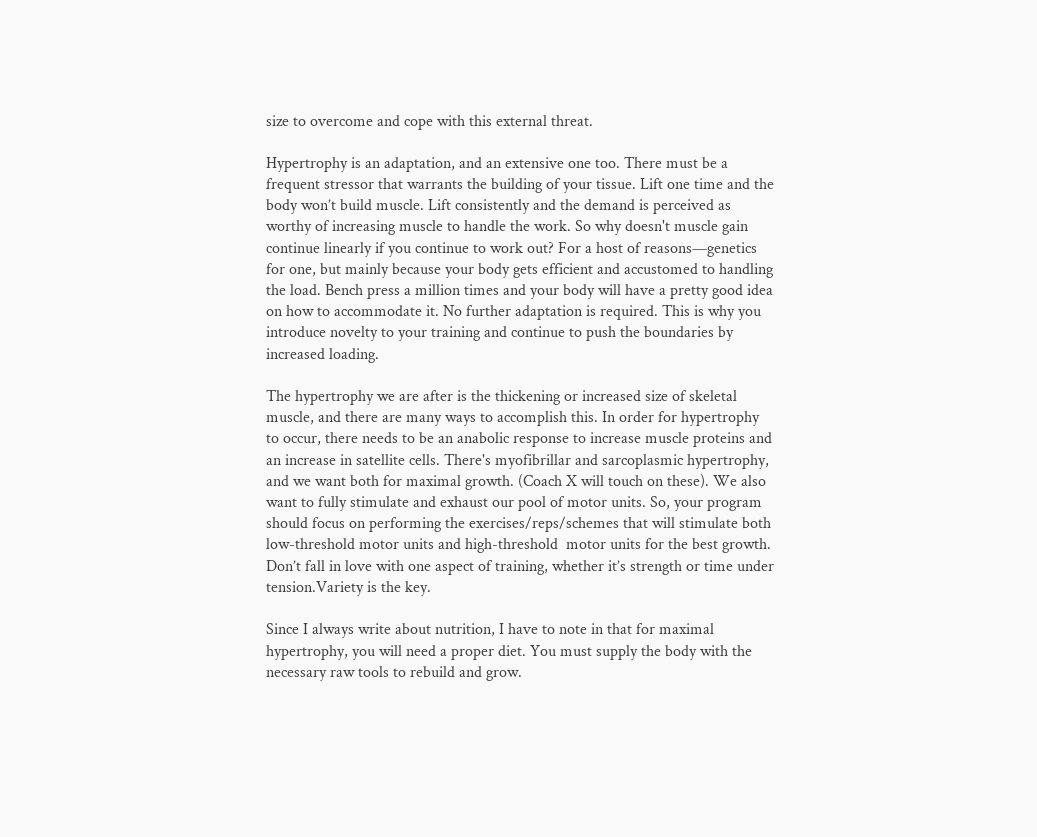size to overcome and cope with this external threat.

Hypertrophy is an adaptation, and an extensive one too. There must be a frequent stressor that warrants the building of your tissue. Lift one time and the body won’t build muscle. Lift consistently and the demand is perceived as worthy of increasing muscle to handle the work. So why doesn't muscle gain continue linearly if you continue to work out? For a host of reasons—genetics for one, but mainly because your body gets efficient and accustomed to handling the load. Bench press a million times and your body will have a pretty good idea on how to accommodate it. No further adaptation is required. This is why you introduce novelty to your training and continue to push the boundaries by increased loading.

The hypertrophy we are after is the thickening or increased size of skeletal muscle, and there are many ways to accomplish this. In order for hypertrophy to occur, there needs to be an anabolic response to increase muscle proteins and an increase in satellite cells. There's myofibrillar and sarcoplasmic hypertrophy, and we want both for maximal growth. (Coach X will touch on these). We also want to fully stimulate and exhaust our pool of motor units. So, your program should focus on performing the exercises/reps/schemes that will stimulate both low-threshold motor units and high-threshold  motor units for the best growth. Don’t fall in love with one aspect of training, whether it’s strength or time under tension.Variety is the key.

Since I always write about nutrition, I have to note in that for maximal hypertrophy, you will need a proper diet. You must supply the body with the necessary raw tools to rebuild and grow.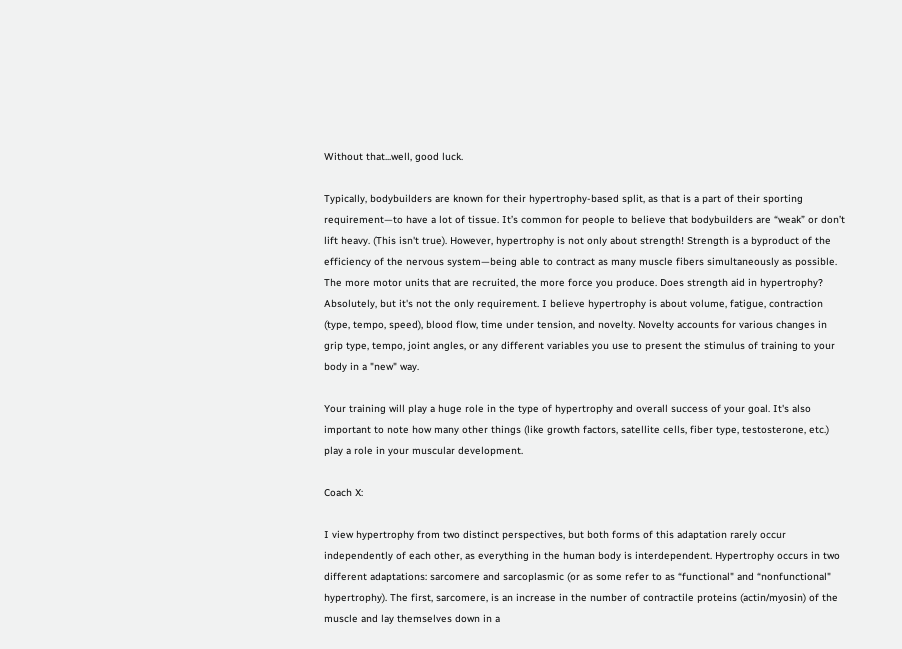Without that...well, good luck.

Typically, bodybuilders are known for their hypertrophy-based split, as that is a part of their sporting requirement—to have a lot of tissue. It’s common for people to believe that bodybuilders are “weak” or don’t lift heavy. (This isn't true). However, hypertrophy is not only about strength! Strength is a byproduct of the efficiency of the nervous system—being able to contract as many muscle fibers simultaneously as possible. The more motor units that are recruited, the more force you produce. Does strength aid in hypertrophy? Absolutely, but it's not the only requirement. I believe hypertrophy is about volume, fatigue, contraction (type, tempo, speed), blood flow, time under tension, and novelty. Novelty accounts for various changes in grip type, tempo, joint angles, or any different variables you use to present the stimulus of training to your body in a "new" way.

Your training will play a huge role in the type of hypertrophy and overall success of your goal. It's also important to note how many other things (like growth factors, satellite cells, fiber type, testosterone, etc.) play a role in your muscular development.

Coach X:

I view hypertrophy from two distinct perspectives, but both forms of this adaptation rarely occur independently of each other, as everything in the human body is interdependent. Hypertrophy occurs in two different adaptations: sarcomere and sarcoplasmic (or as some refer to as “functional" and “nonfunctional" hypertrophy). The first, sarcomere, is an increase in the number of contractile proteins (actin/myosin) of the muscle and lay themselves down in a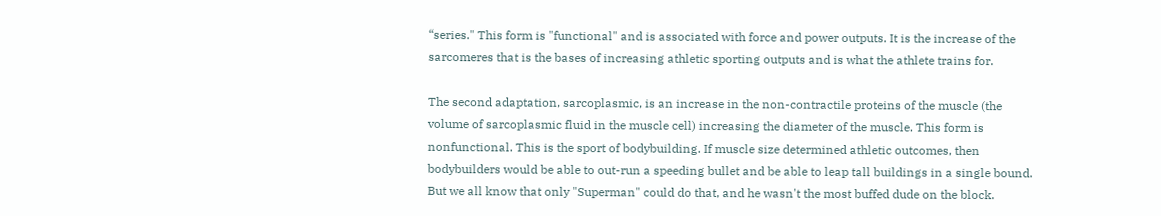“series." This form is "functional" and is associated with force and power outputs. It is the increase of the sarcomeres that is the bases of increasing athletic sporting outputs and is what the athlete trains for.

The second adaptation, sarcoplasmic, is an increase in the non-contractile proteins of the muscle (the volume of sarcoplasmic fluid in the muscle cell) increasing the diameter of the muscle. This form is nonfunctional. This is the sport of bodybuilding. If muscle size determined athletic outcomes, then bodybuilders would be able to out-run a speeding bullet and be able to leap tall buildings in a single bound. But we all know that only "Superman" could do that, and he wasn't the most buffed dude on the block.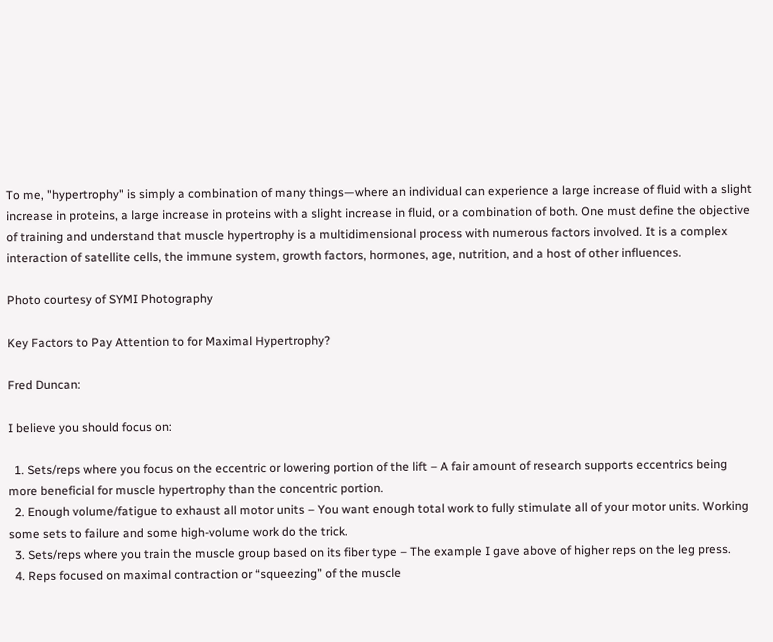To me, "hypertrophy" is simply a combination of many things—where an individual can experience a large increase of fluid with a slight increase in proteins, a large increase in proteins with a slight increase in fluid, or a combination of both. One must define the objective of training and understand that muscle hypertrophy is a multidimensional process with numerous factors involved. It is a complex interaction of satellite cells, the immune system, growth factors, hormones, age, nutrition, and a host of other influences.

Photo courtesy of SYMI Photography

Key Factors to Pay Attention to for Maximal Hypertrophy?

Fred Duncan:

I believe you should focus on:

  1. Sets/reps where you focus on the eccentric or lowering portion of the lift – A fair amount of research supports eccentrics being more beneficial for muscle hypertrophy than the concentric portion.
  2. Enough volume/fatigue to exhaust all motor units – You want enough total work to fully stimulate all of your motor units. Working some sets to failure and some high-volume work do the trick.
  3. Sets/reps where you train the muscle group based on its fiber type – The example I gave above of higher reps on the leg press.
  4. Reps focused on maximal contraction or “squeezing” of the muscle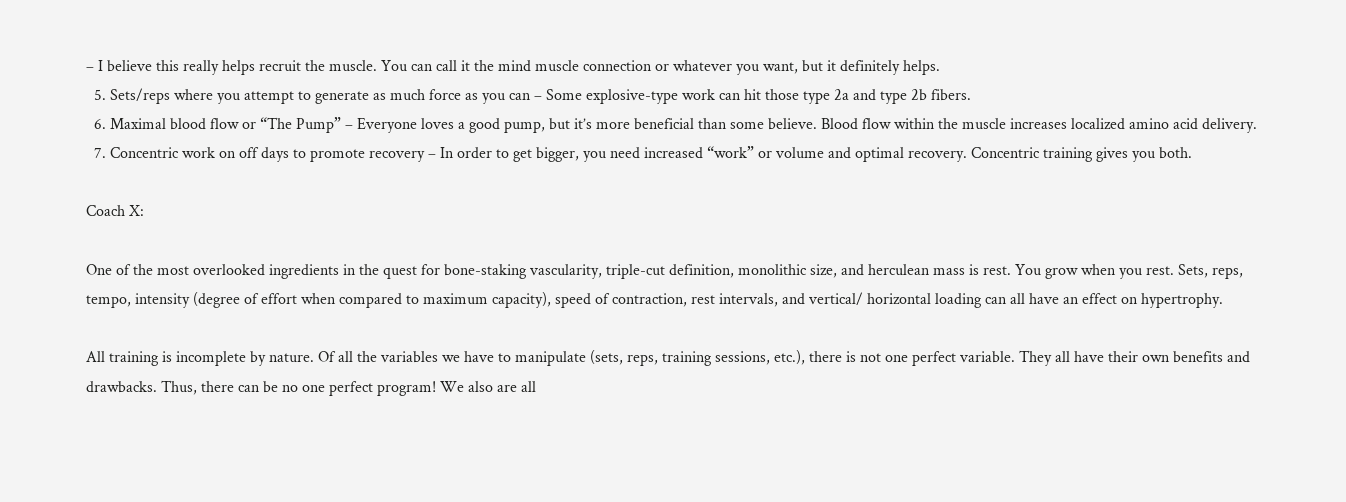– I believe this really helps recruit the muscle. You can call it the mind muscle connection or whatever you want, but it definitely helps.
  5. Sets/reps where you attempt to generate as much force as you can – Some explosive-type work can hit those type 2a and type 2b fibers.
  6. Maximal blood flow or “The Pump” – Everyone loves a good pump, but it’s more beneficial than some believe. Blood flow within the muscle increases localized amino acid delivery.
  7. Concentric work on off days to promote recovery – In order to get bigger, you need increased “work” or volume and optimal recovery. Concentric training gives you both.

Coach X:

One of the most overlooked ingredients in the quest for bone-staking vascularity, triple-cut definition, monolithic size, and herculean mass is rest. You grow when you rest. Sets, reps, tempo, intensity (degree of effort when compared to maximum capacity), speed of contraction, rest intervals, and vertical/ horizontal loading can all have an effect on hypertrophy.

All training is incomplete by nature. Of all the variables we have to manipulate (sets, reps, training sessions, etc.), there is not one perfect variable. They all have their own benefits and drawbacks. Thus, there can be no one perfect program! We also are all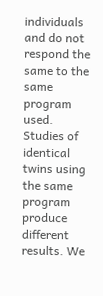individuals and do not respond the same to the same program used. Studies of identical twins using the same program produce different results. We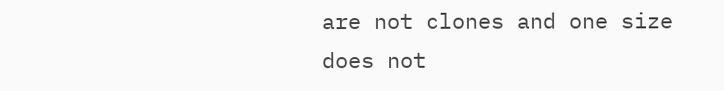are not clones and one size does not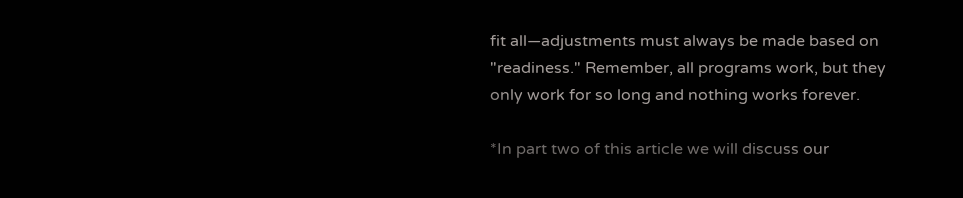fit all—adjustments must always be made based on "readiness." Remember, all programs work, but they only work for so long and nothing works forever.

*In part two of this article we will discuss our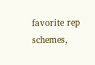favorite rep schemes,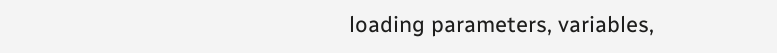loading parameters, variables,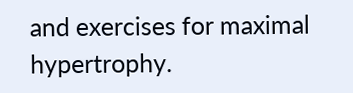and exercises for maximal hypertrophy.